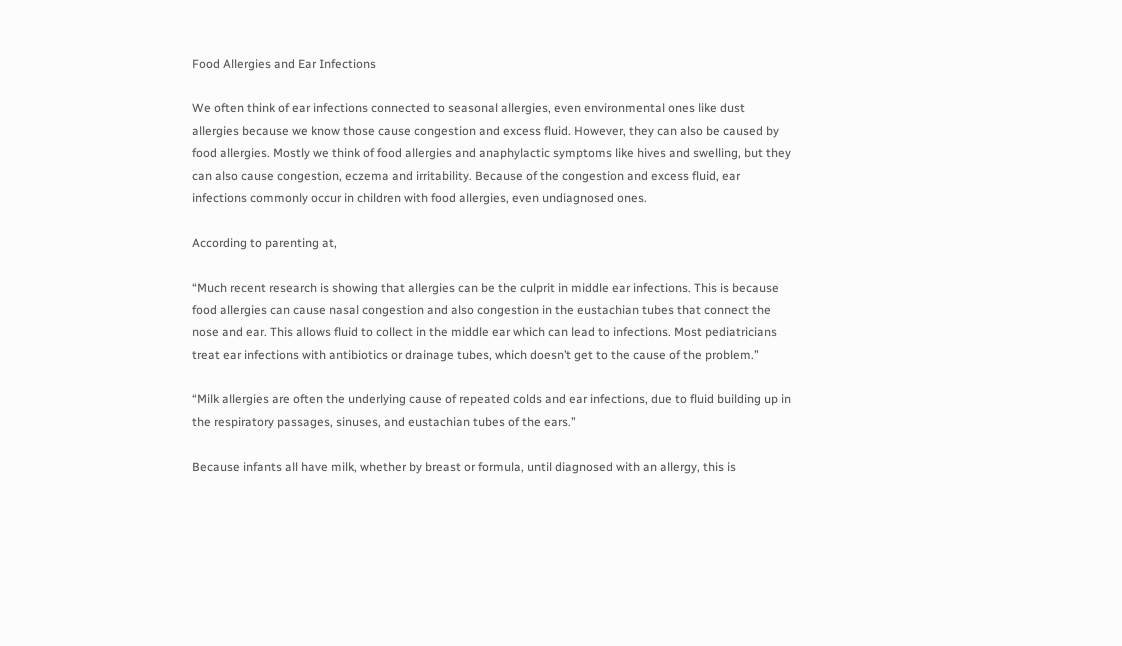Food Allergies and Ear Infections

We often think of ear infections connected to seasonal allergies, even environmental ones like dust allergies because we know those cause congestion and excess fluid. However, they can also be caused by food allergies. Mostly we think of food allergies and anaphylactic symptoms like hives and swelling, but they can also cause congestion, eczema and irritability. Because of the congestion and excess fluid, ear infections commonly occur in children with food allergies, even undiagnosed ones.

According to parenting at,

“Much recent research is showing that allergies can be the culprit in middle ear infections. This is because food allergies can cause nasal congestion and also congestion in the eustachian tubes that connect the nose and ear. This allows fluid to collect in the middle ear which can lead to infections. Most pediatricians treat ear infections with antibiotics or drainage tubes, which doesn’t get to the cause of the problem.”

“Milk allergies are often the underlying cause of repeated colds and ear infections, due to fluid building up in the respiratory passages, sinuses, and eustachian tubes of the ears.”

Because infants all have milk, whether by breast or formula, until diagnosed with an allergy, this is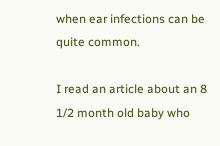when ear infections can be quite common.

I read an article about an 8 1/2 month old baby who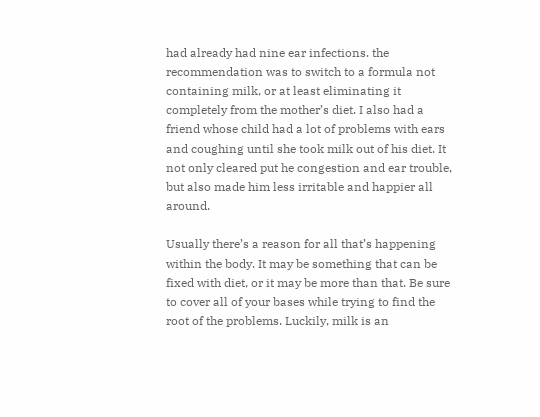had already had nine ear infections. the recommendation was to switch to a formula not containing milk, or at least eliminating it completely from the mother’s diet. I also had a friend whose child had a lot of problems with ears and coughing until she took milk out of his diet. It not only cleared put he congestion and ear trouble, but also made him less irritable and happier all around.

Usually there’s a reason for all that’s happening within the body. It may be something that can be fixed with diet, or it may be more than that. Be sure to cover all of your bases while trying to find the root of the problems. Luckily, milk is an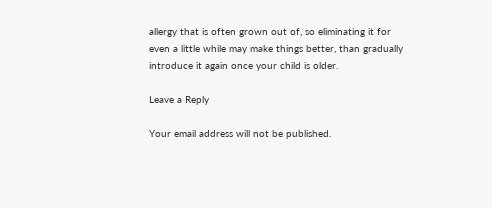allergy that is often grown out of, so eliminating it for even a little while may make things better, than gradually introduce it again once your child is older.

Leave a Reply

Your email address will not be published.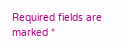Required fields are marked *